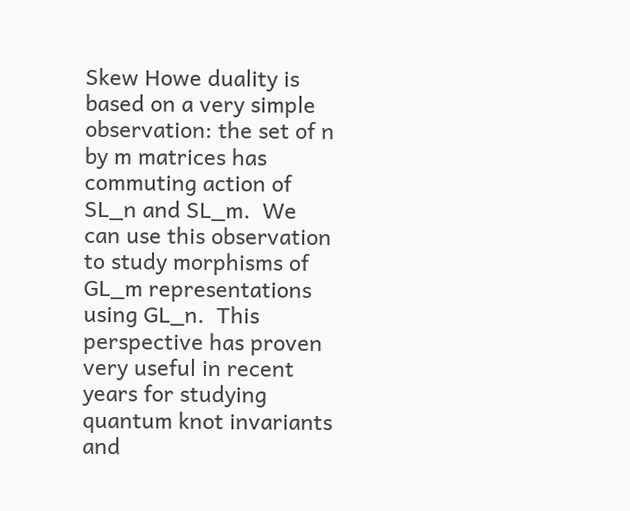Skew Howe duality is based on a very simple observation: the set of n by m matrices has commuting action of SL_n and SL_m.  We can use this observation to study morphisms of GL_m representations using GL_n.  This perspective has proven very useful in recent years for studying quantum knot invariants and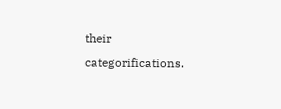their categorifications.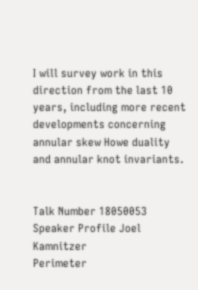I will survey work in this direction from the last 10 years, including more recent developments concerning annular skew Howe duality and annular knot invariants.


Talk Number 18050053
Speaker Profile Joel Kamnitzer
Perimeter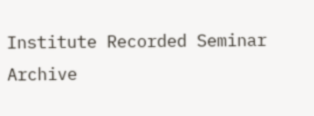Institute Recorded Seminar Archive